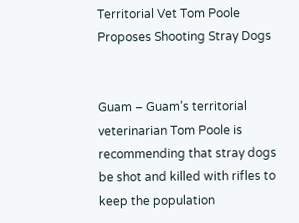Territorial Vet Tom Poole Proposes Shooting Stray Dogs


Guam – Guam’s territorial veterinarian Tom Poole is recommending that stray dogs be shot and killed with rifles to keep the population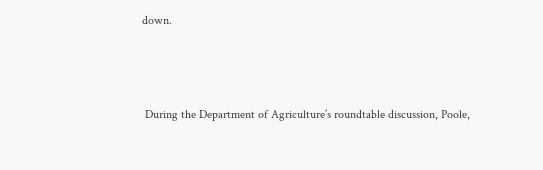down.



 During the Department of Agriculture’s roundtable discussion, Poole,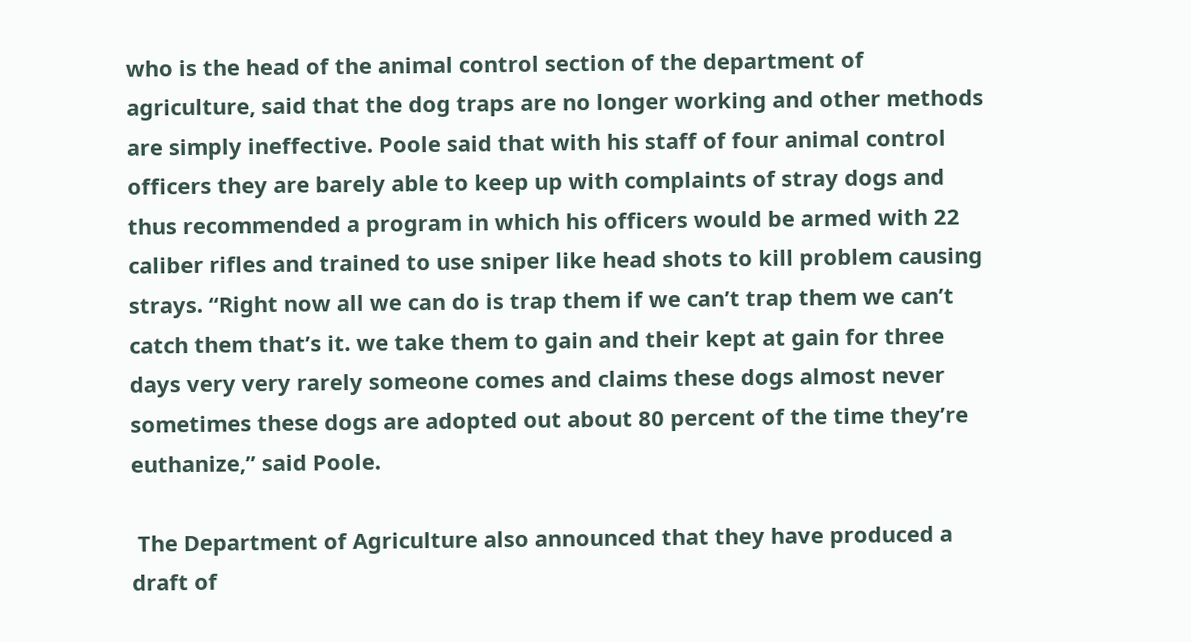who is the head of the animal control section of the department of agriculture, said that the dog traps are no longer working and other methods are simply ineffective. Poole said that with his staff of four animal control officers they are barely able to keep up with complaints of stray dogs and thus recommended a program in which his officers would be armed with 22 caliber rifles and trained to use sniper like head shots to kill problem causing strays. “Right now all we can do is trap them if we can’t trap them we can’t catch them that’s it. we take them to gain and their kept at gain for three days very very rarely someone comes and claims these dogs almost never sometimes these dogs are adopted out about 80 percent of the time they’re euthanize,” said Poole.

 The Department of Agriculture also announced that they have produced a draft of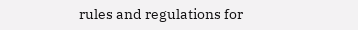rules and regulations for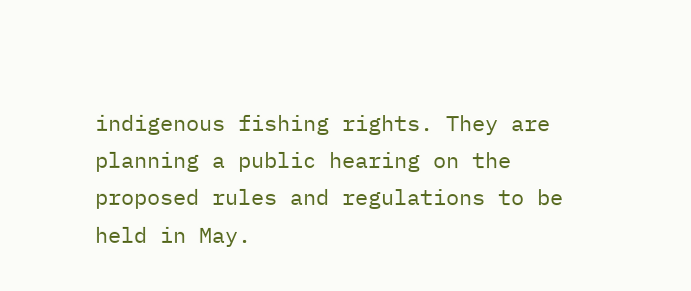indigenous fishing rights. They are planning a public hearing on the proposed rules and regulations to be held in May.